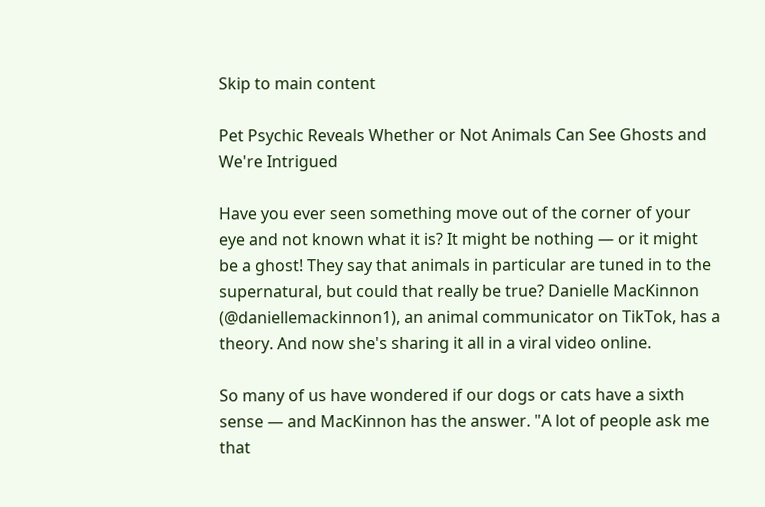Skip to main content

Pet Psychic Reveals Whether or Not Animals Can See Ghosts and We're Intrigued

Have you ever seen something move out of the corner of your eye and not known what it is? It might be nothing — or it might be a ghost! They say that animals in particular are tuned in to the supernatural, but could that really be true? Danielle MacKinnon (@daniellemackinnon1), an animal communicator on TikTok, has a theory. And now she's sharing it all in a viral video online.

So many of us have wondered if our dogs or cats have a sixth sense — and MacKinnon has the answer. "A lot of people ask me that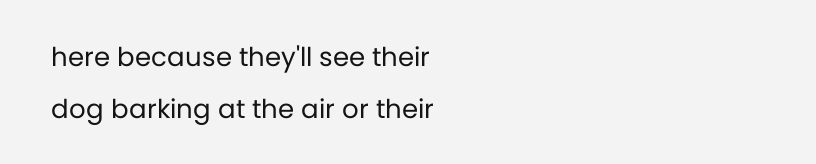here because they'll see their dog barking at the air or their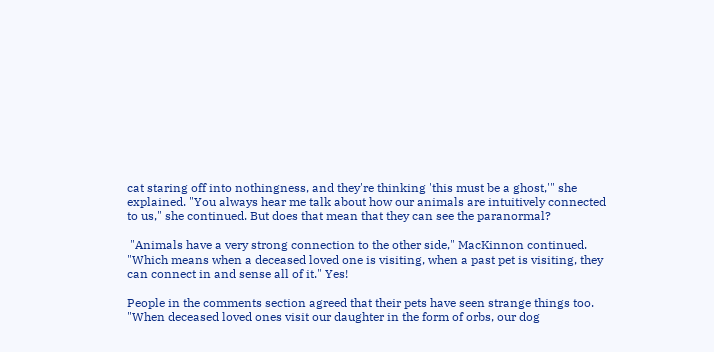cat staring off into nothingness, and they're thinking 'this must be a ghost,'" she explained. "You always hear me talk about how our animals are intuitively connected to us," she continued. But does that mean that they can see the paranormal?

 "Animals have a very strong connection to the other side," MacKinnon continued. "Which means when a deceased loved one is visiting, when a past pet is visiting, they can connect in and sense all of it." Yes!

People in the comments section agreed that their pets have seen strange things too. "When deceased loved ones visit our daughter in the form of orbs, our dog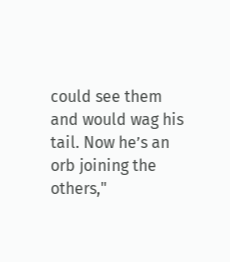could see them and would wag his tail. Now he’s an orb joining the others,"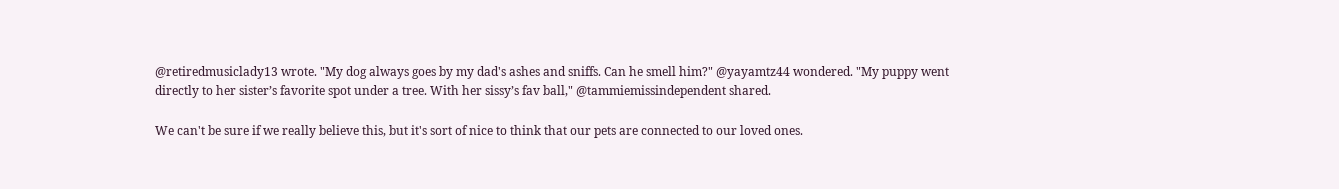@retiredmusiclady13 wrote. "My dog always goes by my dad's ashes and sniffs. Can he smell him?" @yayamtz44 wondered. "My puppy went directly to her sister’s favorite spot under a tree. With her sissy’s fav ball," @tammiemissindependent shared.

We can't be sure if we really believe this, but it's sort of nice to think that our pets are connected to our loved ones.